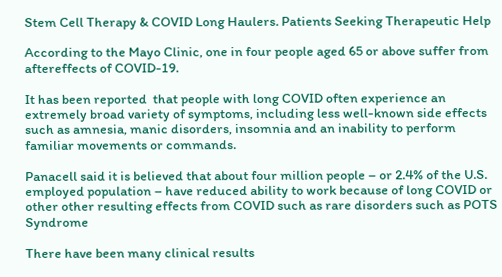Stem Cell Therapy & COVID Long Haulers. Patients Seeking Therapeutic Help

According to the Mayo Clinic, one in four people aged 65 or above suffer from aftereffects of COVID-19.

It has been reported  that people with long COVID often experience an extremely broad variety of symptoms, including less well-known side effects such as amnesia, manic disorders, insomnia and an inability to perform familiar movements or commands.

Panacell said it is believed that about four million people – or 2.4% of the U.S. employed population – have reduced ability to work because of long COVID or other other resulting effects from COVID such as rare disorders such as POTS Syndrome

There have been many clinical results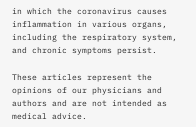in which the coronavirus causes inflammation in various organs, including the respiratory system, and chronic symptoms persist.

These articles represent the opinions of our physicians and authors and are not intended as medical advice.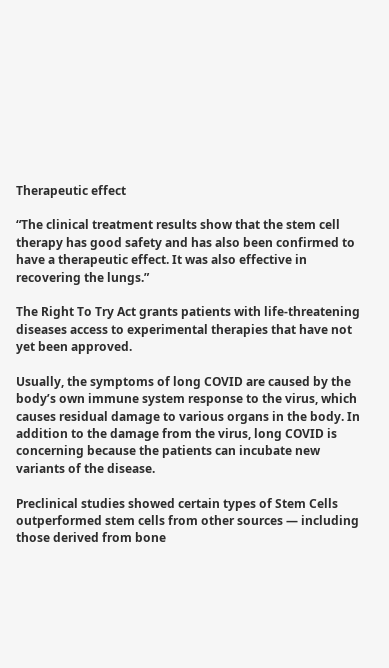Therapeutic effect

“The clinical treatment results show that the stem cell therapy has good safety and has also been confirmed to have a therapeutic effect. It was also effective in recovering the lungs.”

The Right To Try Act grants patients with life-threatening diseases access to experimental therapies that have not yet been approved.

Usually, the symptoms of long COVID are caused by the body’s own immune system response to the virus, which causes residual damage to various organs in the body. In addition to the damage from the virus, long COVID is concerning because the patients can incubate new variants of the disease.

Preclinical studies showed certain types of Stem Cells outperformed stem cells from other sources — including those derived from bone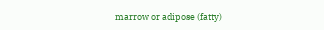marrow or adipose (fatty)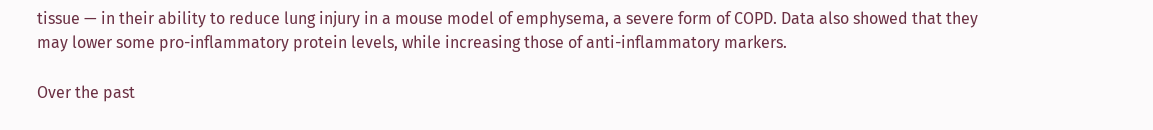tissue — in their ability to reduce lung injury in a mouse model of emphysema, a severe form of COPD. Data also showed that they may lower some pro-inflammatory protein levels, while increasing those of anti-inflammatory markers.

Over the past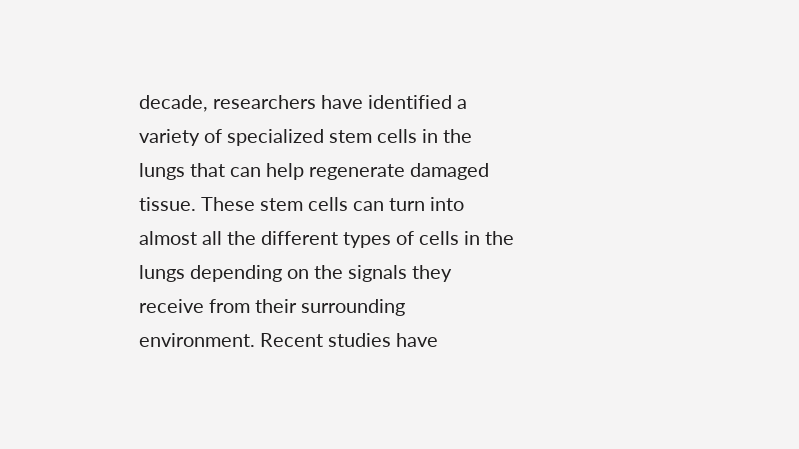decade, researchers have identified a variety of specialized stem cells in the lungs that can help regenerate damaged tissue. These stem cells can turn into almost all the different types of cells in the lungs depending on the signals they receive from their surrounding environment. Recent studies have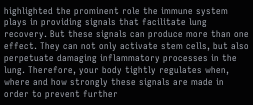highlighted the prominent role the immune system plays in providing signals that facilitate lung recovery. But these signals can produce more than one effect. They can not only activate stem cells, but also perpetuate damaging inflammatory processes in the lung. Therefore, your body tightly regulates when, where and how strongly these signals are made in order to prevent further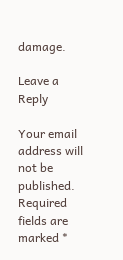damage.

Leave a Reply

Your email address will not be published. Required fields are marked *